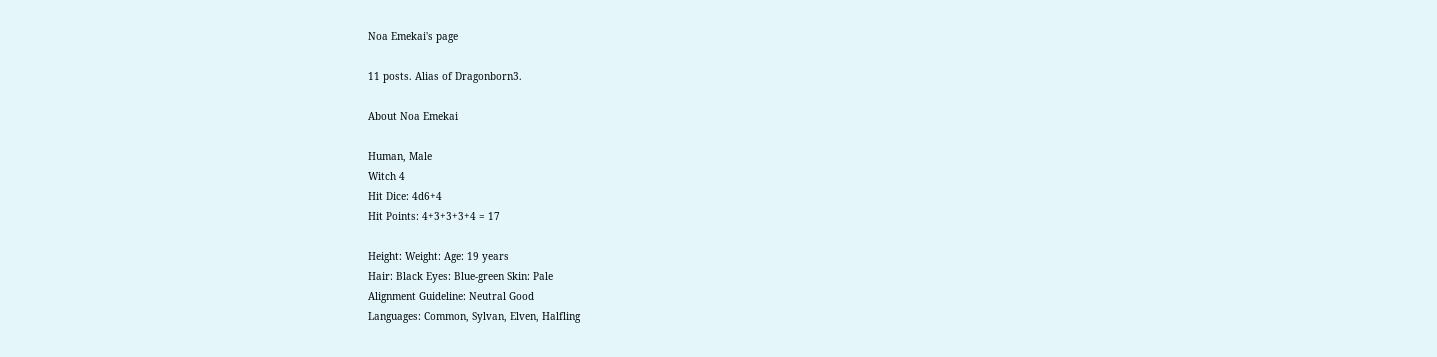Noa Emekai's page

11 posts. Alias of Dragonborn3.

About Noa Emekai

Human, Male
Witch 4
Hit Dice: 4d6+4
Hit Points: 4+3+3+3+4 = 17

Height: Weight: Age: 19 years
Hair: Black Eyes: Blue-green Skin: Pale
Alignment Guideline: Neutral Good
Languages: Common, Sylvan, Elven, Halfling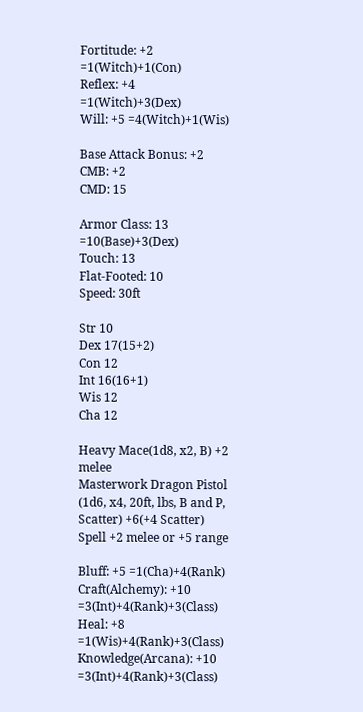Fortitude: +2 =1(Witch)+1(Con)
Reflex: +4 =1(Witch)+3(Dex)
Will: +5 =4(Witch)+1(Wis)

Base Attack Bonus: +2
CMB: +2
CMD: 15

Armor Class: 13 =10(Base)+3(Dex)
Touch: 13
Flat-Footed: 10
Speed: 30ft

Str 10
Dex 17(15+2)
Con 12
Int 16(16+1)
Wis 12
Cha 12

Heavy Mace(1d8, x2, B) +2 melee
Masterwork Dragon Pistol (1d6, x4, 20ft, lbs, B and P, Scatter) +6(+4 Scatter)
Spell +2 melee or +5 range

Bluff: +5 =1(Cha)+4(Rank)
Craft(Alchemy): +10 =3(Int)+4(Rank)+3(Class)
Heal: +8 =1(Wis)+4(Rank)+3(Class)
Knowledge(Arcana): +10 =3(Int)+4(Rank)+3(Class)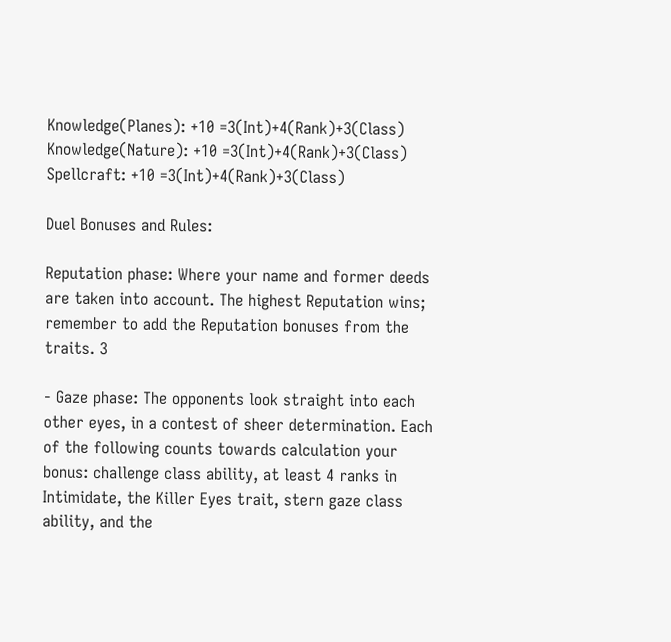Knowledge(Planes): +10 =3(Int)+4(Rank)+3(Class)
Knowledge(Nature): +10 =3(Int)+4(Rank)+3(Class)
Spellcraft: +10 =3(Int)+4(Rank)+3(Class)

Duel Bonuses and Rules:

Reputation phase: Where your name and former deeds are taken into account. The highest Reputation wins; remember to add the Reputation bonuses from the traits. 3

- Gaze phase: The opponents look straight into each other eyes, in a contest of sheer determination. Each of the following counts towards calculation your bonus: challenge class ability, at least 4 ranks in Intimidate, the Killer Eyes trait, stern gaze class ability, and the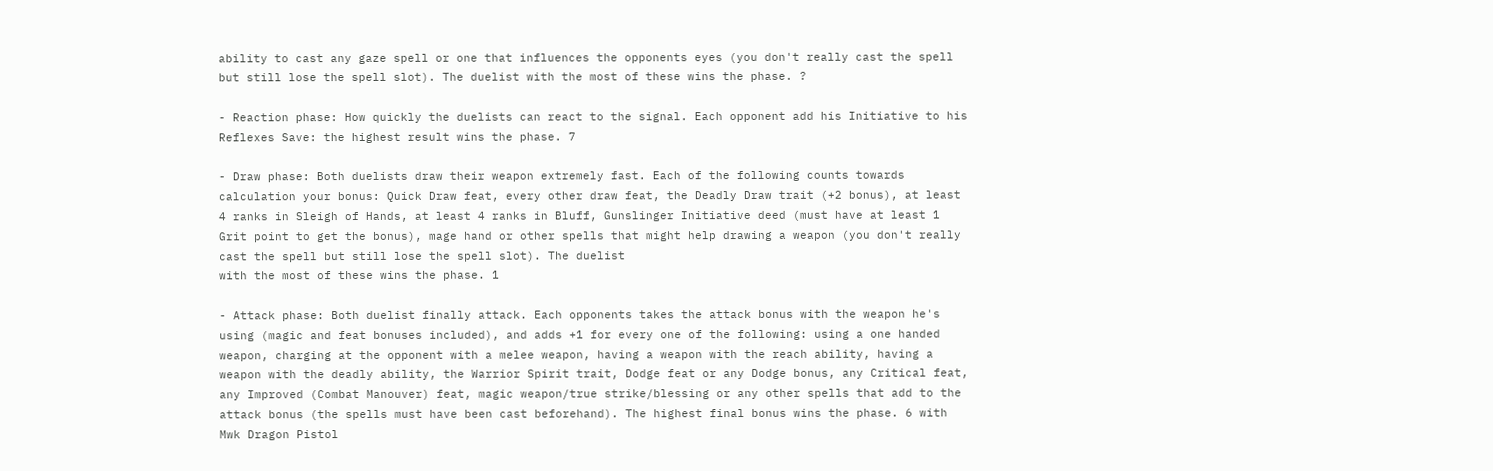ability to cast any gaze spell or one that influences the opponents eyes (you don't really cast the spell but still lose the spell slot). The duelist with the most of these wins the phase. ?

- Reaction phase: How quickly the duelists can react to the signal. Each opponent add his Initiative to his Reflexes Save: the highest result wins the phase. 7

- Draw phase: Both duelists draw their weapon extremely fast. Each of the following counts towards calculation your bonus: Quick Draw feat, every other draw feat, the Deadly Draw trait (+2 bonus), at least 4 ranks in Sleigh of Hands, at least 4 ranks in Bluff, Gunslinger Initiative deed (must have at least 1 Grit point to get the bonus), mage hand or other spells that might help drawing a weapon (you don't really cast the spell but still lose the spell slot). The duelist
with the most of these wins the phase. 1

- Attack phase: Both duelist finally attack. Each opponents takes the attack bonus with the weapon he's using (magic and feat bonuses included), and adds +1 for every one of the following: using a one handed weapon, charging at the opponent with a melee weapon, having a weapon with the reach ability, having a weapon with the deadly ability, the Warrior Spirit trait, Dodge feat or any Dodge bonus, any Critical feat, any Improved (Combat Manouver) feat, magic weapon/true strike/blessing or any other spells that add to the attack bonus (the spells must have been cast beforehand). The highest final bonus wins the phase. 6 with Mwk Dragon Pistol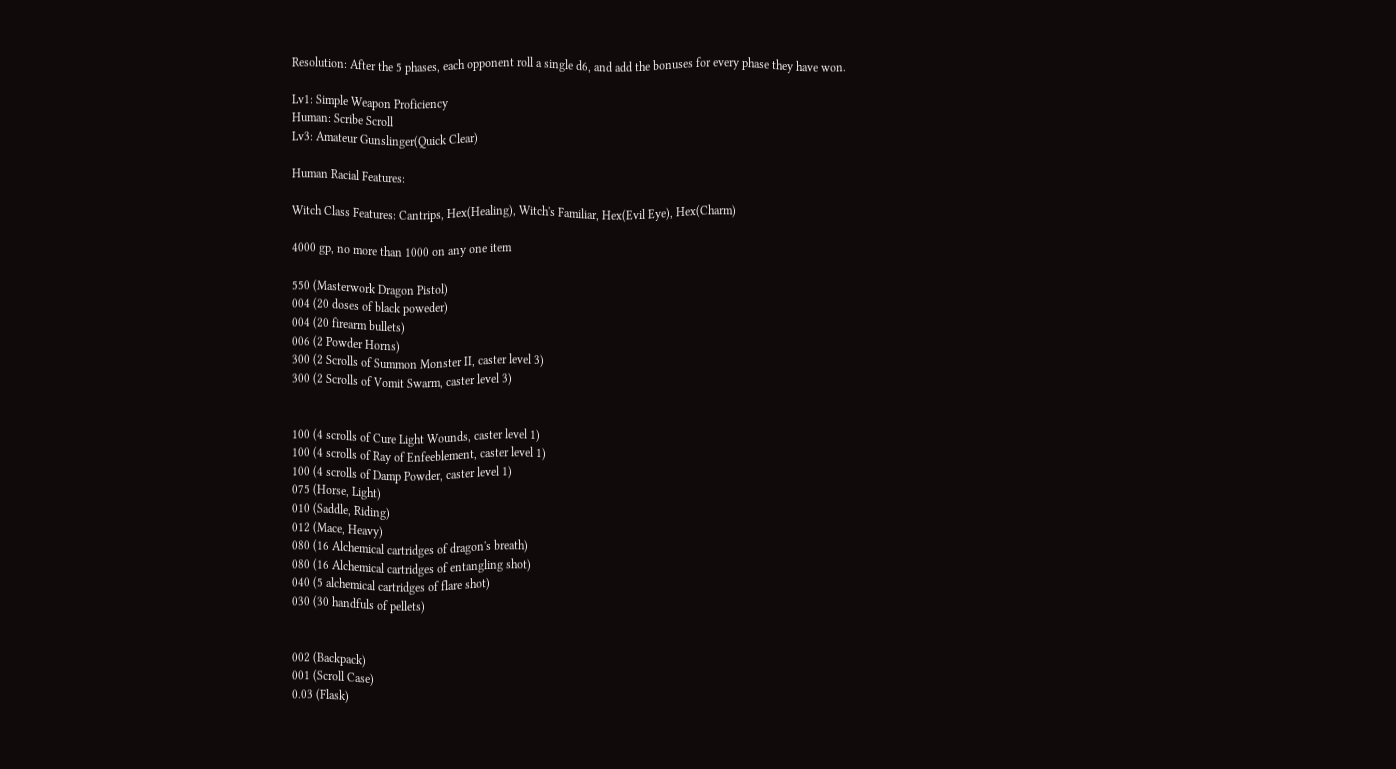Resolution: After the 5 phases, each opponent roll a single d6, and add the bonuses for every phase they have won.

Lv1: Simple Weapon Proficiency
Human: Scribe Scroll
Lv3: Amateur Gunslinger(Quick Clear)

Human Racial Features:

Witch Class Features: Cantrips, Hex(Healing), Witch's Familiar, Hex(Evil Eye), Hex(Charm)

4000 gp, no more than 1000 on any one item

550 (Masterwork Dragon Pistol)
004 (20 doses of black poweder)
004 (20 firearm bullets)
006 (2 Powder Horns)
300 (2 Scrolls of Summon Monster II, caster level 3)
300 (2 Scrolls of Vomit Swarm, caster level 3)


100 (4 scrolls of Cure Light Wounds, caster level 1)
100 (4 scrolls of Ray of Enfeeblement, caster level 1)
100 (4 scrolls of Damp Powder, caster level 1)
075 (Horse, Light)
010 (Saddle, Riding)
012 (Mace, Heavy)
080 (16 Alchemical cartridges of dragon's breath)
080 (16 Alchemical cartridges of entangling shot)
040 (5 alchemical cartridges of flare shot)
030 (30 handfuls of pellets)


002 (Backpack)
001 (Scroll Case)
0.03 (Flask)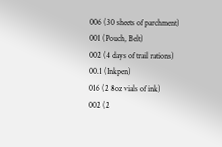006 (30 sheets of parchment)
001 (Pouch, Belt)
002 (4 days of trail rations)
00.1 (Inkpen)
016 (2 8oz vials of ink)
002 (2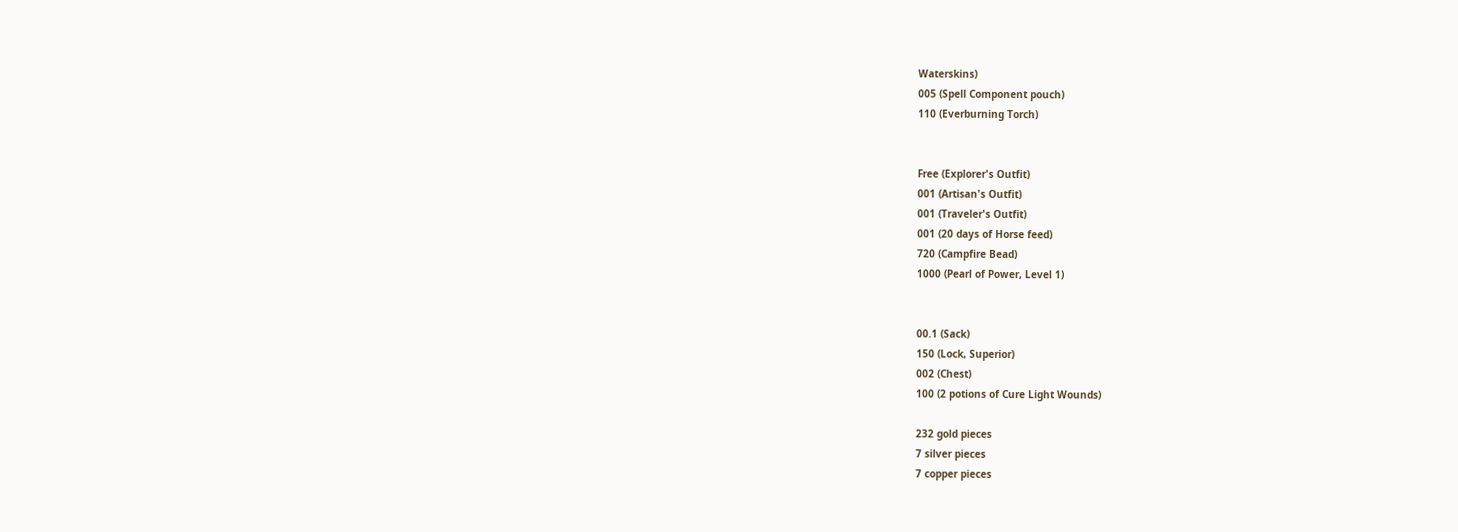Waterskins)
005 (Spell Component pouch)
110 (Everburning Torch)


Free (Explorer's Outfit)
001 (Artisan's Outfit)
001 (Traveler's Outfit)
001 (20 days of Horse feed)
720 (Campfire Bead)
1000 (Pearl of Power, Level 1)


00.1 (Sack)
150 (Lock, Superior)
002 (Chest)
100 (2 potions of Cure Light Wounds)

232 gold pieces
7 silver pieces
7 copper pieces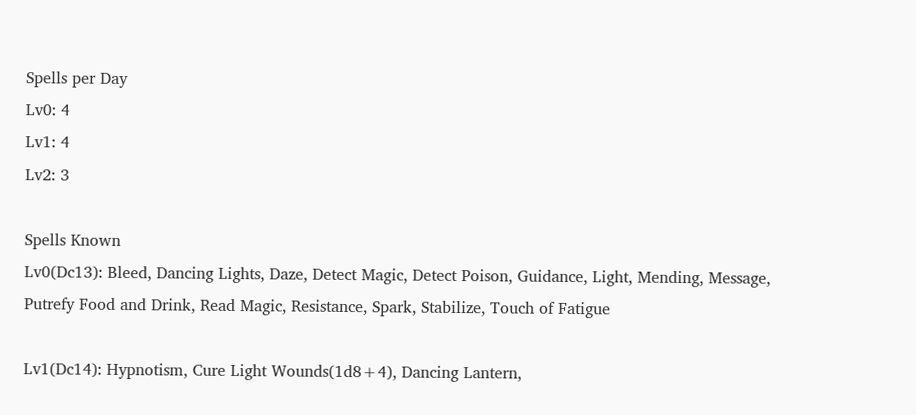Spells per Day
Lv0: 4
Lv1: 4
Lv2: 3

Spells Known
Lv0(Dc13): Bleed, Dancing Lights, Daze, Detect Magic, Detect Poison, Guidance, Light, Mending, Message, Putrefy Food and Drink, Read Magic, Resistance, Spark, Stabilize, Touch of Fatigue

Lv1(Dc14): Hypnotism, Cure Light Wounds(1d8+4), Dancing Lantern,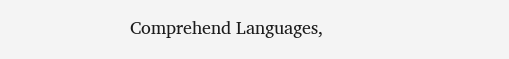Comprehend Languages,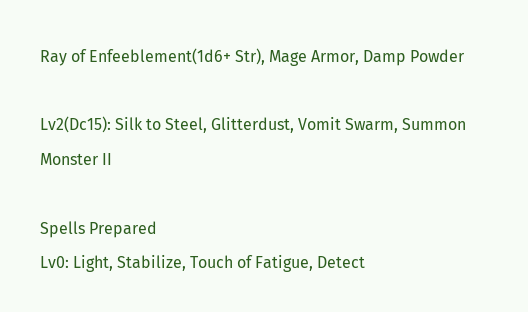Ray of Enfeeblement(1d6+ Str), Mage Armor, Damp Powder

Lv2(Dc15): Silk to Steel, Glitterdust, Vomit Swarm, Summon Monster II

Spells Prepared
Lv0: Light, Stabilize, Touch of Fatigue, Detect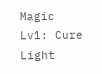Magic
Lv1: Cure Light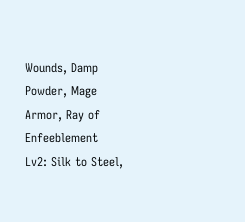Wounds, Damp Powder, Mage Armor, Ray of Enfeeblement
Lv2: Silk to Steel,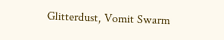Glitterdust, Vomit Swarm